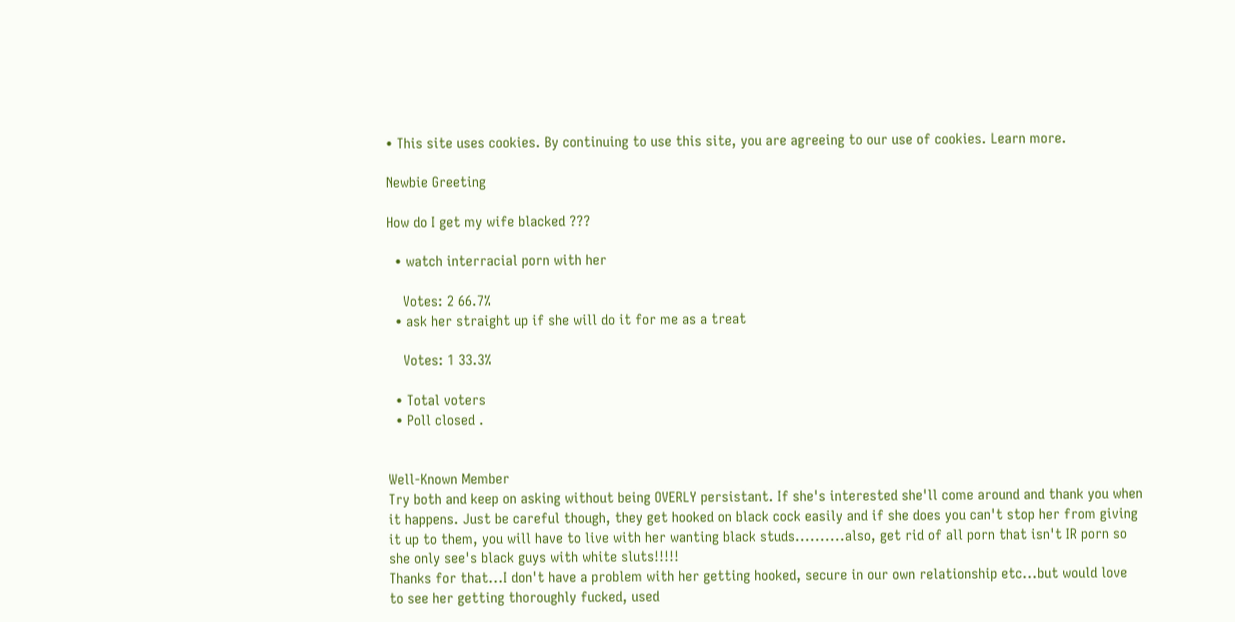• This site uses cookies. By continuing to use this site, you are agreeing to our use of cookies. Learn more.

Newbie Greeting

How do I get my wife blacked ???

  • watch interracial porn with her

    Votes: 2 66.7%
  • ask her straight up if she will do it for me as a treat

    Votes: 1 33.3%

  • Total voters
  • Poll closed .


Well-Known Member
Try both and keep on asking without being OVERLY persistant. If she's interested she'll come around and thank you when it happens. Just be careful though, they get hooked on black cock easily and if she does you can't stop her from giving it up to them, you will have to live with her wanting black studs..........also, get rid of all porn that isn't IR porn so she only see's black guys with white sluts!!!!!
Thanks for that...I don't have a problem with her getting hooked, secure in our own relationship etc...but would love to see her getting thoroughly fucked, used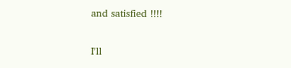and satisfied !!!!

I'll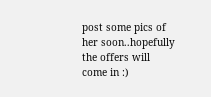post some pics of her soon..hopefully the offers will come in :)